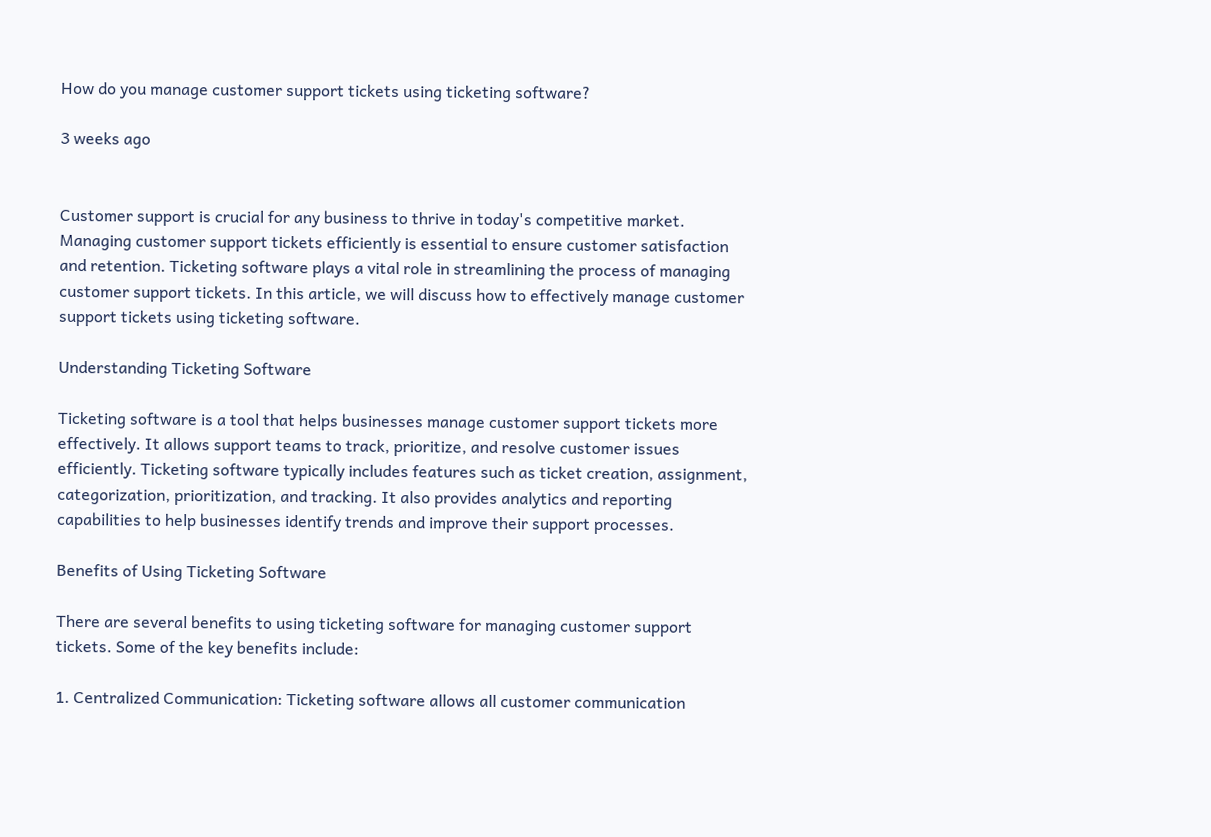How do you manage customer support tickets using ticketing software?

3 weeks ago


Customer support is crucial for any business to thrive in today's competitive market. Managing customer support tickets efficiently is essential to ensure customer satisfaction and retention. Ticketing software plays a vital role in streamlining the process of managing customer support tickets. In this article, we will discuss how to effectively manage customer support tickets using ticketing software.

Understanding Ticketing Software

Ticketing software is a tool that helps businesses manage customer support tickets more effectively. It allows support teams to track, prioritize, and resolve customer issues efficiently. Ticketing software typically includes features such as ticket creation, assignment, categorization, prioritization, and tracking. It also provides analytics and reporting capabilities to help businesses identify trends and improve their support processes.

Benefits of Using Ticketing Software

There are several benefits to using ticketing software for managing customer support tickets. Some of the key benefits include:

1. Centralized Communication: Ticketing software allows all customer communication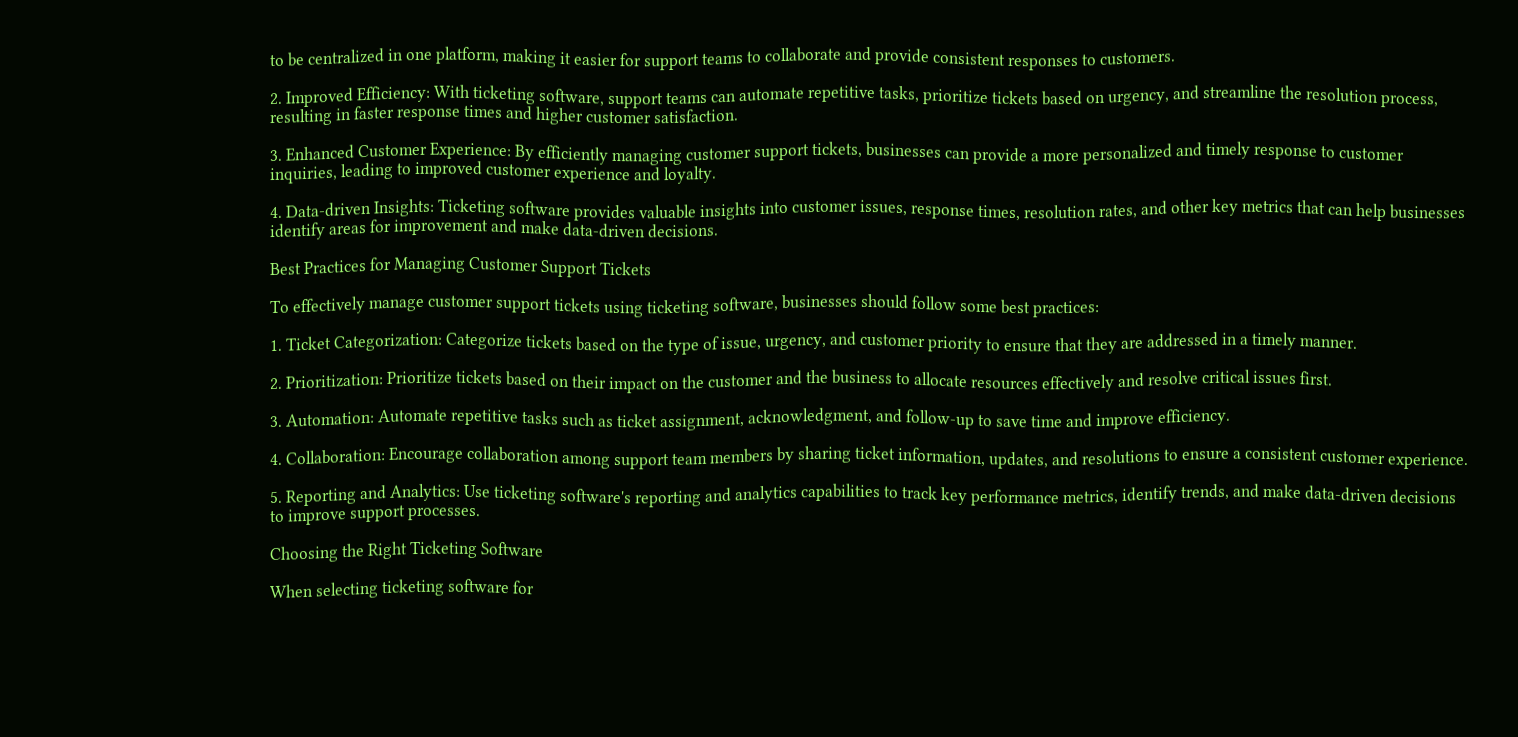to be centralized in one platform, making it easier for support teams to collaborate and provide consistent responses to customers.

2. Improved Efficiency: With ticketing software, support teams can automate repetitive tasks, prioritize tickets based on urgency, and streamline the resolution process, resulting in faster response times and higher customer satisfaction.

3. Enhanced Customer Experience: By efficiently managing customer support tickets, businesses can provide a more personalized and timely response to customer inquiries, leading to improved customer experience and loyalty.

4. Data-driven Insights: Ticketing software provides valuable insights into customer issues, response times, resolution rates, and other key metrics that can help businesses identify areas for improvement and make data-driven decisions.

Best Practices for Managing Customer Support Tickets

To effectively manage customer support tickets using ticketing software, businesses should follow some best practices:

1. Ticket Categorization: Categorize tickets based on the type of issue, urgency, and customer priority to ensure that they are addressed in a timely manner.

2. Prioritization: Prioritize tickets based on their impact on the customer and the business to allocate resources effectively and resolve critical issues first.

3. Automation: Automate repetitive tasks such as ticket assignment, acknowledgment, and follow-up to save time and improve efficiency.

4. Collaboration: Encourage collaboration among support team members by sharing ticket information, updates, and resolutions to ensure a consistent customer experience.

5. Reporting and Analytics: Use ticketing software's reporting and analytics capabilities to track key performance metrics, identify trends, and make data-driven decisions to improve support processes.

Choosing the Right Ticketing Software

When selecting ticketing software for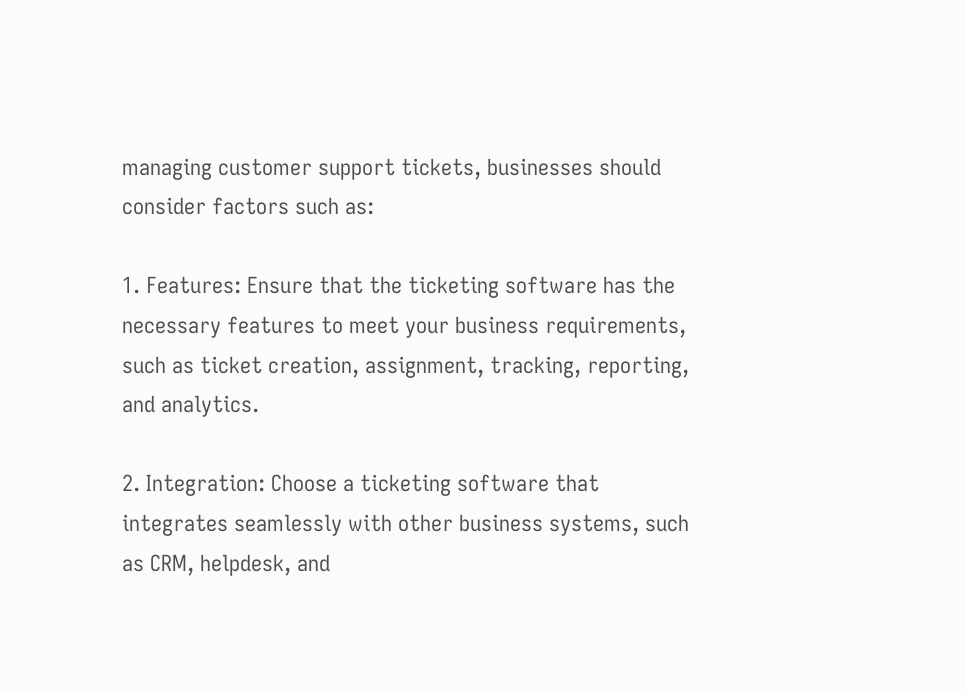managing customer support tickets, businesses should consider factors such as:

1. Features: Ensure that the ticketing software has the necessary features to meet your business requirements, such as ticket creation, assignment, tracking, reporting, and analytics.

2. Integration: Choose a ticketing software that integrates seamlessly with other business systems, such as CRM, helpdesk, and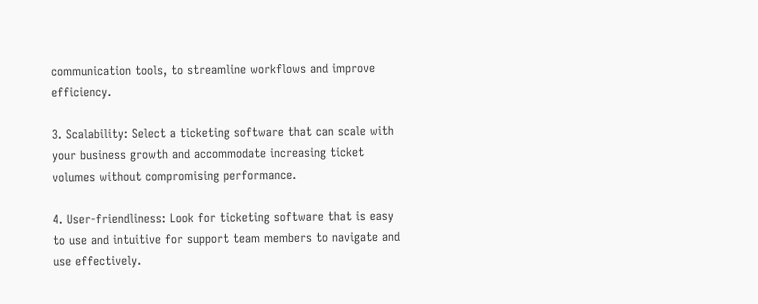communication tools, to streamline workflows and improve efficiency.

3. Scalability: Select a ticketing software that can scale with your business growth and accommodate increasing ticket volumes without compromising performance.

4. User-friendliness: Look for ticketing software that is easy to use and intuitive for support team members to navigate and use effectively.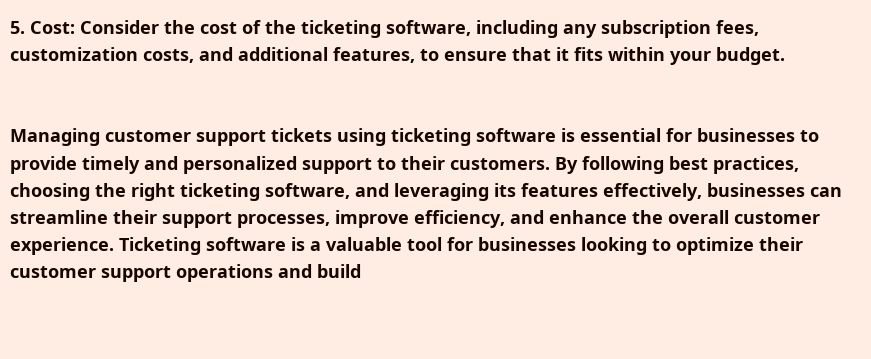5. Cost: Consider the cost of the ticketing software, including any subscription fees, customization costs, and additional features, to ensure that it fits within your budget.


Managing customer support tickets using ticketing software is essential for businesses to provide timely and personalized support to their customers. By following best practices, choosing the right ticketing software, and leveraging its features effectively, businesses can streamline their support processes, improve efficiency, and enhance the overall customer experience. Ticketing software is a valuable tool for businesses looking to optimize their customer support operations and build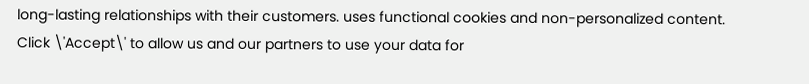long-lasting relationships with their customers. uses functional cookies and non-personalized content. Click \'Accept\' to allow us and our partners to use your data for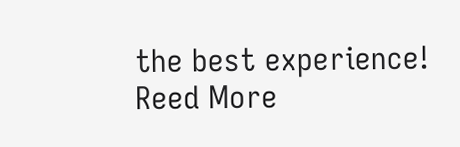the best experience! Reed More